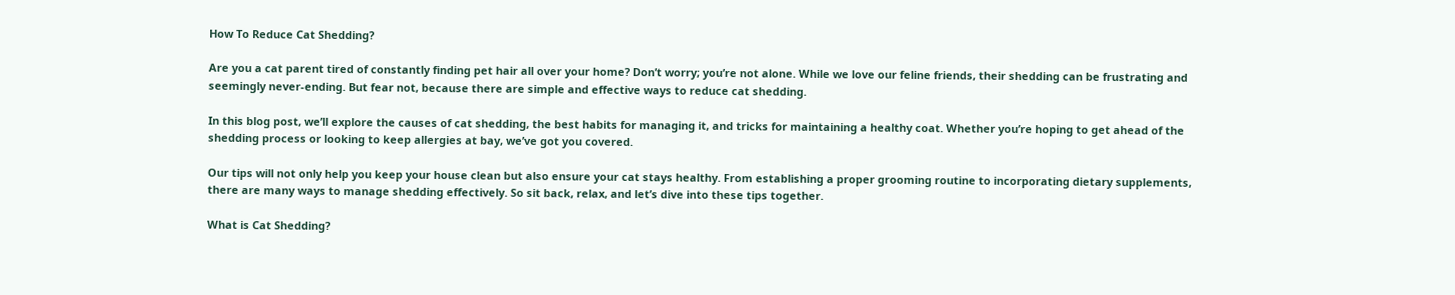How To Reduce Cat Shedding?

Are you a cat parent tired of constantly finding pet hair all over your home? Don’t worry; you’re not alone. While we love our feline friends, their shedding can be frustrating and seemingly never-ending. But fear not, because there are simple and effective ways to reduce cat shedding.

In this blog post, we’ll explore the causes of cat shedding, the best habits for managing it, and tricks for maintaining a healthy coat. Whether you’re hoping to get ahead of the shedding process or looking to keep allergies at bay, we’ve got you covered.

Our tips will not only help you keep your house clean but also ensure your cat stays healthy. From establishing a proper grooming routine to incorporating dietary supplements, there are many ways to manage shedding effectively. So sit back, relax, and let’s dive into these tips together.

What is Cat Shedding?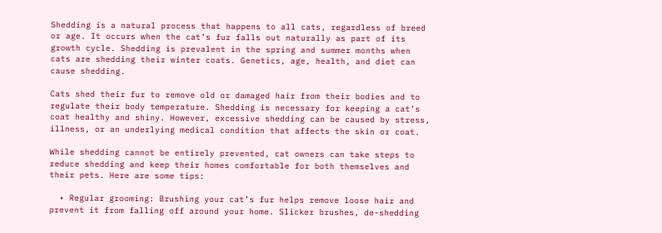Shedding is a natural process that happens to all cats, regardless of breed or age. It occurs when the cat’s fur falls out naturally as part of its growth cycle. Shedding is prevalent in the spring and summer months when cats are shedding their winter coats. Genetics, age, health, and diet can cause shedding.

Cats shed their fur to remove old or damaged hair from their bodies and to regulate their body temperature. Shedding is necessary for keeping a cat’s coat healthy and shiny. However, excessive shedding can be caused by stress, illness, or an underlying medical condition that affects the skin or coat.

While shedding cannot be entirely prevented, cat owners can take steps to reduce shedding and keep their homes comfortable for both themselves and their pets. Here are some tips:

  • Regular grooming: Brushing your cat’s fur helps remove loose hair and prevent it from falling off around your home. Slicker brushes, de-shedding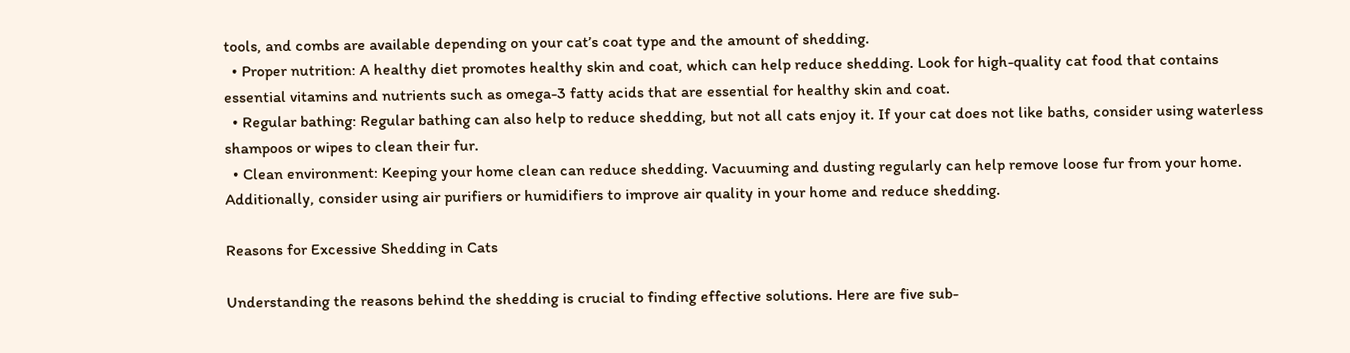tools, and combs are available depending on your cat’s coat type and the amount of shedding.
  • Proper nutrition: A healthy diet promotes healthy skin and coat, which can help reduce shedding. Look for high-quality cat food that contains essential vitamins and nutrients such as omega-3 fatty acids that are essential for healthy skin and coat.
  • Regular bathing: Regular bathing can also help to reduce shedding, but not all cats enjoy it. If your cat does not like baths, consider using waterless shampoos or wipes to clean their fur.
  • Clean environment: Keeping your home clean can reduce shedding. Vacuuming and dusting regularly can help remove loose fur from your home. Additionally, consider using air purifiers or humidifiers to improve air quality in your home and reduce shedding.

Reasons for Excessive Shedding in Cats

Understanding the reasons behind the shedding is crucial to finding effective solutions. Here are five sub-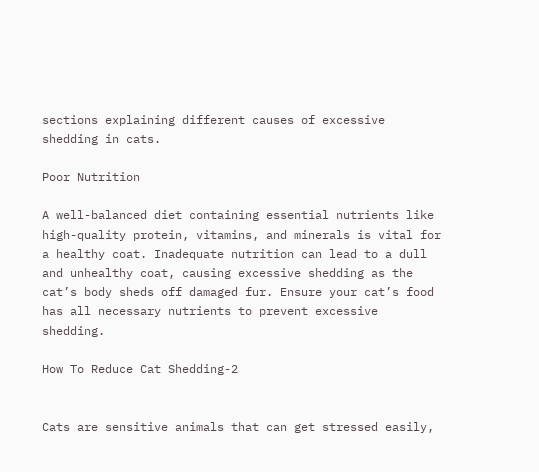sections explaining different causes of excessive shedding in cats.

Poor Nutrition

A well-balanced diet containing essential nutrients like high-quality protein, vitamins, and minerals is vital for a healthy coat. Inadequate nutrition can lead to a dull and unhealthy coat, causing excessive shedding as the cat’s body sheds off damaged fur. Ensure your cat’s food has all necessary nutrients to prevent excessive shedding.

How To Reduce Cat Shedding-2


Cats are sensitive animals that can get stressed easily,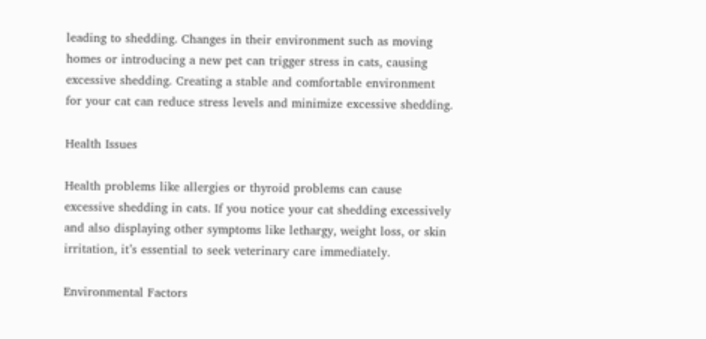leading to shedding. Changes in their environment such as moving homes or introducing a new pet can trigger stress in cats, causing excessive shedding. Creating a stable and comfortable environment for your cat can reduce stress levels and minimize excessive shedding.

Health Issues

Health problems like allergies or thyroid problems can cause excessive shedding in cats. If you notice your cat shedding excessively and also displaying other symptoms like lethargy, weight loss, or skin irritation, it’s essential to seek veterinary care immediately.

Environmental Factors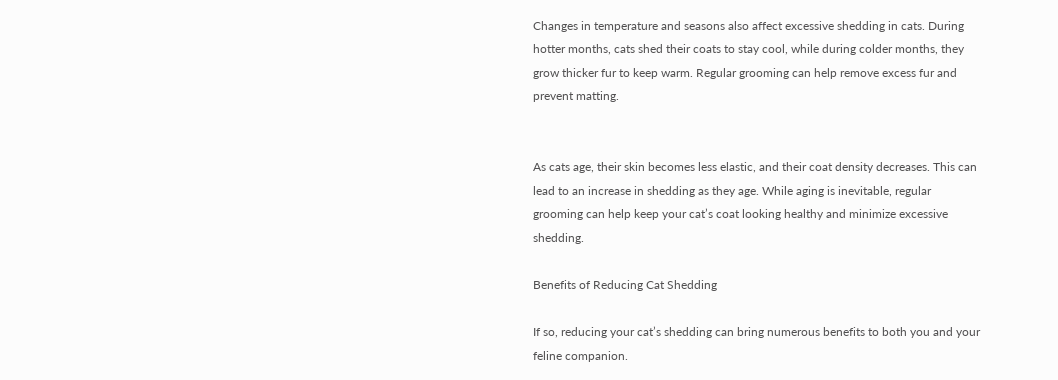Changes in temperature and seasons also affect excessive shedding in cats. During hotter months, cats shed their coats to stay cool, while during colder months, they grow thicker fur to keep warm. Regular grooming can help remove excess fur and prevent matting.


As cats age, their skin becomes less elastic, and their coat density decreases. This can lead to an increase in shedding as they age. While aging is inevitable, regular grooming can help keep your cat’s coat looking healthy and minimize excessive shedding.

Benefits of Reducing Cat Shedding

If so, reducing your cat’s shedding can bring numerous benefits to both you and your feline companion.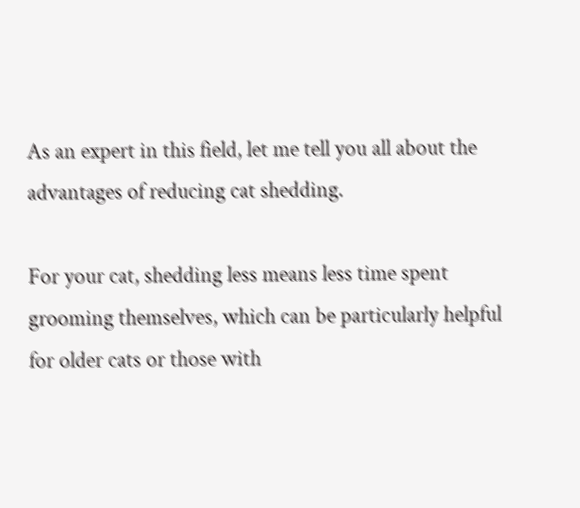As an expert in this field, let me tell you all about the advantages of reducing cat shedding.

For your cat, shedding less means less time spent grooming themselves, which can be particularly helpful for older cats or those with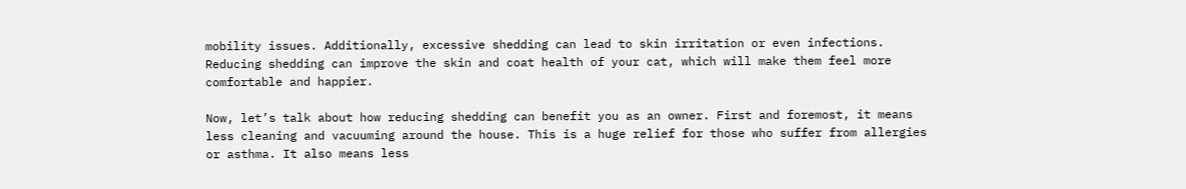mobility issues. Additionally, excessive shedding can lead to skin irritation or even infections. Reducing shedding can improve the skin and coat health of your cat, which will make them feel more comfortable and happier.

Now, let’s talk about how reducing shedding can benefit you as an owner. First and foremost, it means less cleaning and vacuuming around the house. This is a huge relief for those who suffer from allergies or asthma. It also means less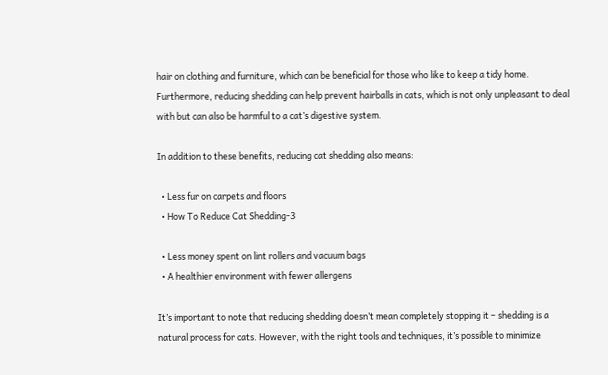hair on clothing and furniture, which can be beneficial for those who like to keep a tidy home. Furthermore, reducing shedding can help prevent hairballs in cats, which is not only unpleasant to deal with but can also be harmful to a cat’s digestive system.

In addition to these benefits, reducing cat shedding also means:

  • Less fur on carpets and floors
  • How To Reduce Cat Shedding-3

  • Less money spent on lint rollers and vacuum bags
  • A healthier environment with fewer allergens

It’s important to note that reducing shedding doesn’t mean completely stopping it – shedding is a natural process for cats. However, with the right tools and techniques, it’s possible to minimize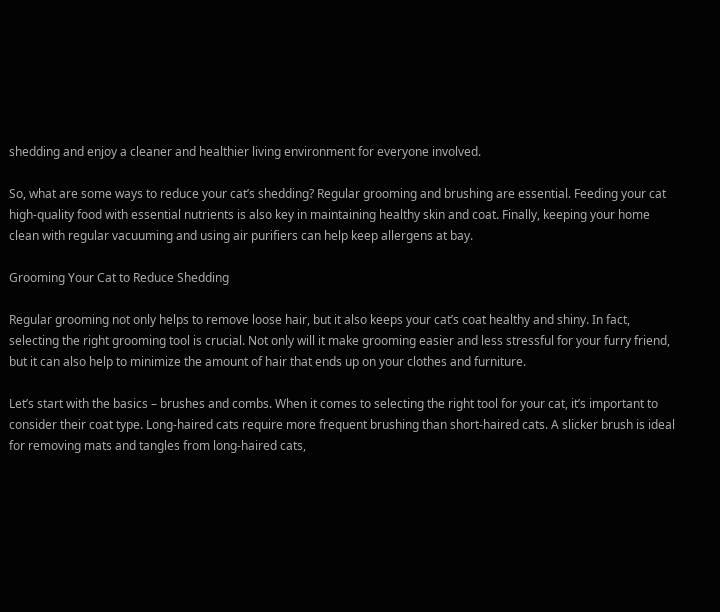shedding and enjoy a cleaner and healthier living environment for everyone involved.

So, what are some ways to reduce your cat’s shedding? Regular grooming and brushing are essential. Feeding your cat high-quality food with essential nutrients is also key in maintaining healthy skin and coat. Finally, keeping your home clean with regular vacuuming and using air purifiers can help keep allergens at bay.

Grooming Your Cat to Reduce Shedding

Regular grooming not only helps to remove loose hair, but it also keeps your cat’s coat healthy and shiny. In fact, selecting the right grooming tool is crucial. Not only will it make grooming easier and less stressful for your furry friend, but it can also help to minimize the amount of hair that ends up on your clothes and furniture.

Let’s start with the basics – brushes and combs. When it comes to selecting the right tool for your cat, it’s important to consider their coat type. Long-haired cats require more frequent brushing than short-haired cats. A slicker brush is ideal for removing mats and tangles from long-haired cats,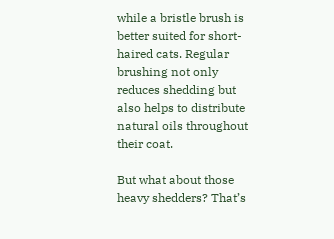while a bristle brush is better suited for short-haired cats. Regular brushing not only reduces shedding but also helps to distribute natural oils throughout their coat.

But what about those heavy shedders? That’s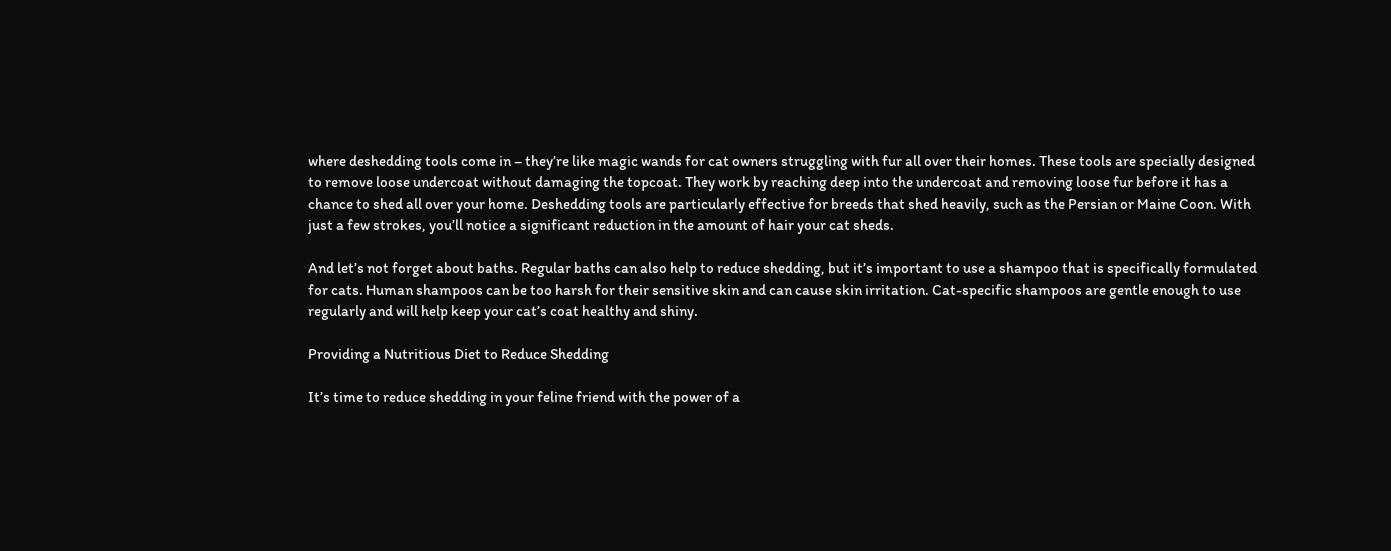where deshedding tools come in – they’re like magic wands for cat owners struggling with fur all over their homes. These tools are specially designed to remove loose undercoat without damaging the topcoat. They work by reaching deep into the undercoat and removing loose fur before it has a chance to shed all over your home. Deshedding tools are particularly effective for breeds that shed heavily, such as the Persian or Maine Coon. With just a few strokes, you’ll notice a significant reduction in the amount of hair your cat sheds.

And let’s not forget about baths. Regular baths can also help to reduce shedding, but it’s important to use a shampoo that is specifically formulated for cats. Human shampoos can be too harsh for their sensitive skin and can cause skin irritation. Cat-specific shampoos are gentle enough to use regularly and will help keep your cat’s coat healthy and shiny.

Providing a Nutritious Diet to Reduce Shedding

It’s time to reduce shedding in your feline friend with the power of a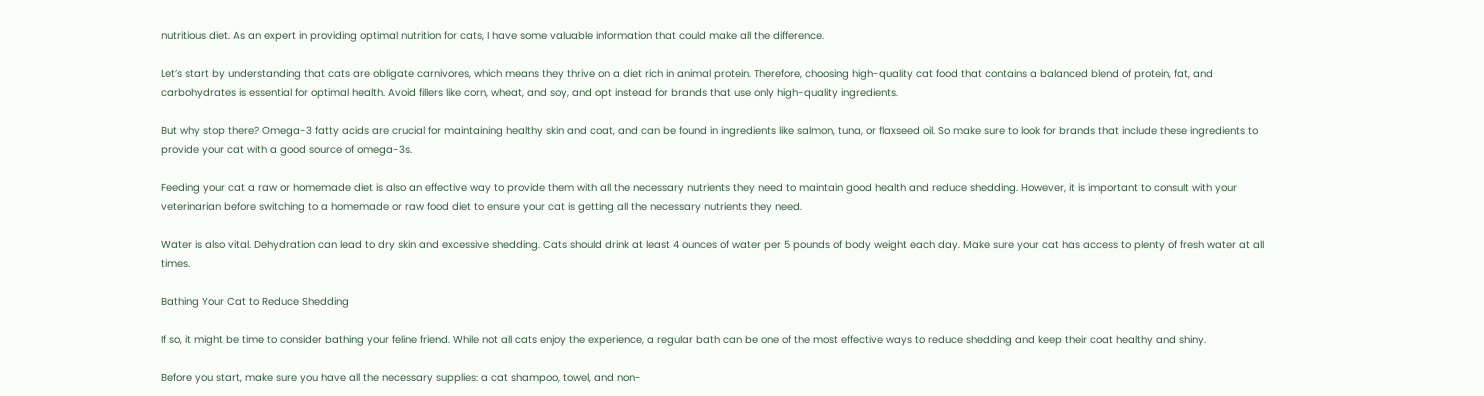nutritious diet. As an expert in providing optimal nutrition for cats, I have some valuable information that could make all the difference.

Let’s start by understanding that cats are obligate carnivores, which means they thrive on a diet rich in animal protein. Therefore, choosing high-quality cat food that contains a balanced blend of protein, fat, and carbohydrates is essential for optimal health. Avoid fillers like corn, wheat, and soy, and opt instead for brands that use only high-quality ingredients.

But why stop there? Omega-3 fatty acids are crucial for maintaining healthy skin and coat, and can be found in ingredients like salmon, tuna, or flaxseed oil. So make sure to look for brands that include these ingredients to provide your cat with a good source of omega-3s.

Feeding your cat a raw or homemade diet is also an effective way to provide them with all the necessary nutrients they need to maintain good health and reduce shedding. However, it is important to consult with your veterinarian before switching to a homemade or raw food diet to ensure your cat is getting all the necessary nutrients they need.

Water is also vital. Dehydration can lead to dry skin and excessive shedding. Cats should drink at least 4 ounces of water per 5 pounds of body weight each day. Make sure your cat has access to plenty of fresh water at all times.

Bathing Your Cat to Reduce Shedding

If so, it might be time to consider bathing your feline friend. While not all cats enjoy the experience, a regular bath can be one of the most effective ways to reduce shedding and keep their coat healthy and shiny.

Before you start, make sure you have all the necessary supplies: a cat shampoo, towel, and non-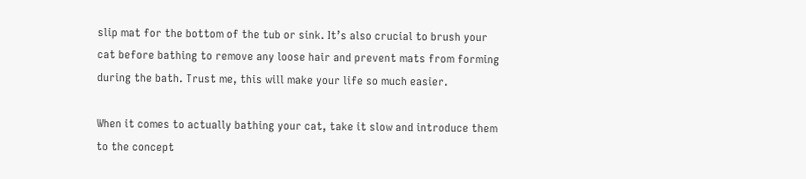slip mat for the bottom of the tub or sink. It’s also crucial to brush your cat before bathing to remove any loose hair and prevent mats from forming during the bath. Trust me, this will make your life so much easier.

When it comes to actually bathing your cat, take it slow and introduce them to the concept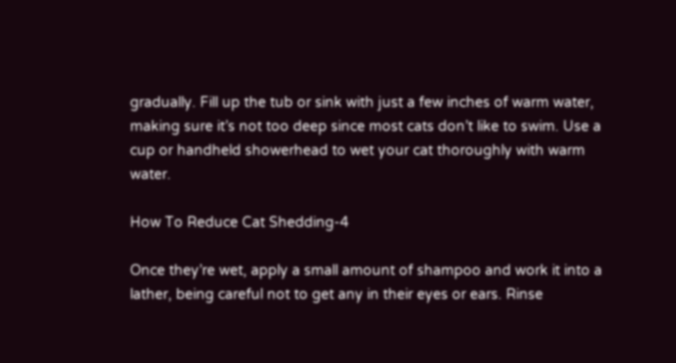gradually. Fill up the tub or sink with just a few inches of warm water, making sure it’s not too deep since most cats don’t like to swim. Use a cup or handheld showerhead to wet your cat thoroughly with warm water.

How To Reduce Cat Shedding-4

Once they’re wet, apply a small amount of shampoo and work it into a lather, being careful not to get any in their eyes or ears. Rinse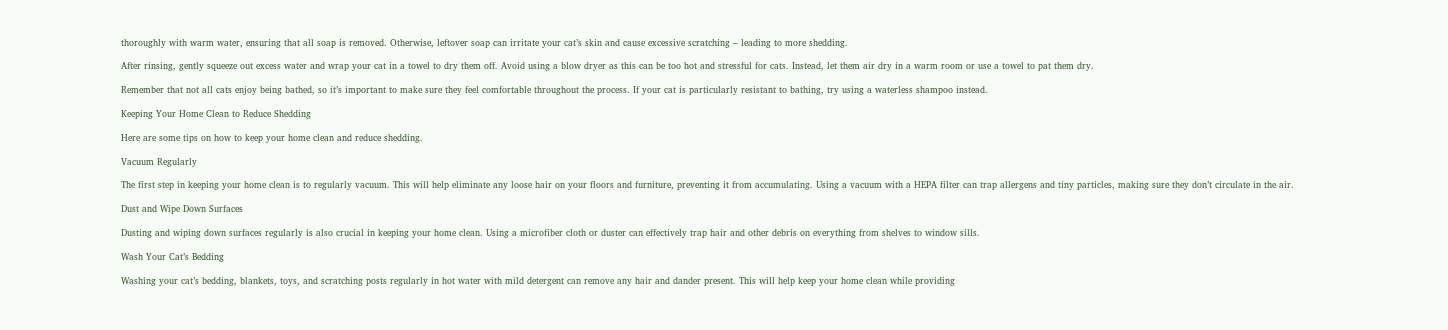thoroughly with warm water, ensuring that all soap is removed. Otherwise, leftover soap can irritate your cat’s skin and cause excessive scratching – leading to more shedding.

After rinsing, gently squeeze out excess water and wrap your cat in a towel to dry them off. Avoid using a blow dryer as this can be too hot and stressful for cats. Instead, let them air dry in a warm room or use a towel to pat them dry.

Remember that not all cats enjoy being bathed, so it’s important to make sure they feel comfortable throughout the process. If your cat is particularly resistant to bathing, try using a waterless shampoo instead.

Keeping Your Home Clean to Reduce Shedding

Here are some tips on how to keep your home clean and reduce shedding.

Vacuum Regularly

The first step in keeping your home clean is to regularly vacuum. This will help eliminate any loose hair on your floors and furniture, preventing it from accumulating. Using a vacuum with a HEPA filter can trap allergens and tiny particles, making sure they don’t circulate in the air.

Dust and Wipe Down Surfaces

Dusting and wiping down surfaces regularly is also crucial in keeping your home clean. Using a microfiber cloth or duster can effectively trap hair and other debris on everything from shelves to window sills.

Wash Your Cat’s Bedding

Washing your cat’s bedding, blankets, toys, and scratching posts regularly in hot water with mild detergent can remove any hair and dander present. This will help keep your home clean while providing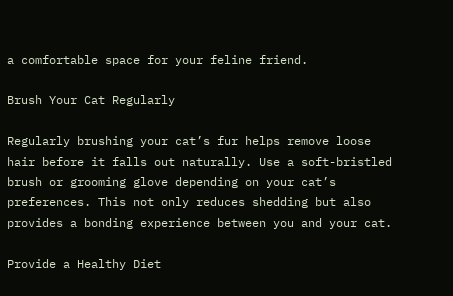a comfortable space for your feline friend.

Brush Your Cat Regularly

Regularly brushing your cat’s fur helps remove loose hair before it falls out naturally. Use a soft-bristled brush or grooming glove depending on your cat’s preferences. This not only reduces shedding but also provides a bonding experience between you and your cat.

Provide a Healthy Diet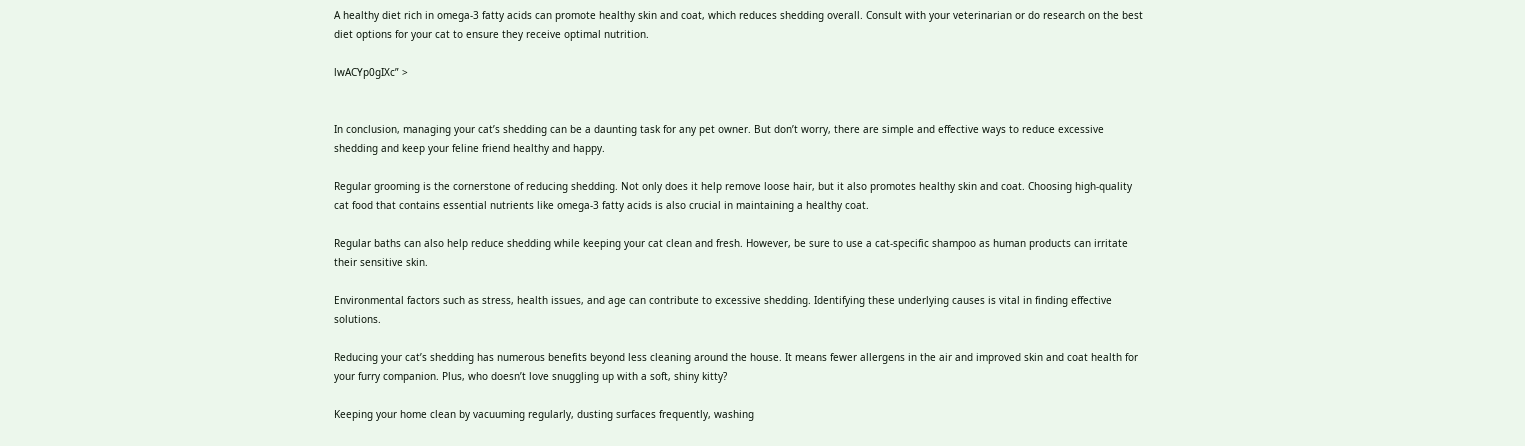A healthy diet rich in omega-3 fatty acids can promote healthy skin and coat, which reduces shedding overall. Consult with your veterinarian or do research on the best diet options for your cat to ensure they receive optimal nutrition.

lwACYp0gIXc” >


In conclusion, managing your cat’s shedding can be a daunting task for any pet owner. But don’t worry, there are simple and effective ways to reduce excessive shedding and keep your feline friend healthy and happy.

Regular grooming is the cornerstone of reducing shedding. Not only does it help remove loose hair, but it also promotes healthy skin and coat. Choosing high-quality cat food that contains essential nutrients like omega-3 fatty acids is also crucial in maintaining a healthy coat.

Regular baths can also help reduce shedding while keeping your cat clean and fresh. However, be sure to use a cat-specific shampoo as human products can irritate their sensitive skin.

Environmental factors such as stress, health issues, and age can contribute to excessive shedding. Identifying these underlying causes is vital in finding effective solutions.

Reducing your cat’s shedding has numerous benefits beyond less cleaning around the house. It means fewer allergens in the air and improved skin and coat health for your furry companion. Plus, who doesn’t love snuggling up with a soft, shiny kitty?

Keeping your home clean by vacuuming regularly, dusting surfaces frequently, washing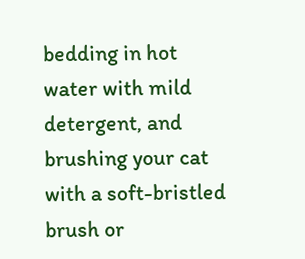bedding in hot water with mild detergent, and brushing your cat with a soft-bristled brush or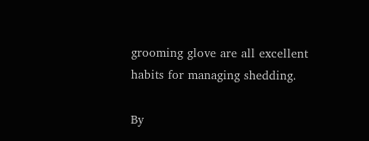grooming glove are all excellent habits for managing shedding.

By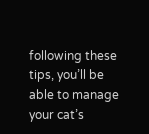following these tips, you’ll be able to manage your cat’s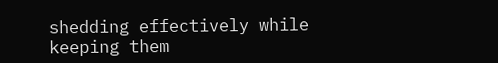shedding effectively while keeping them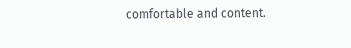comfortable and content.